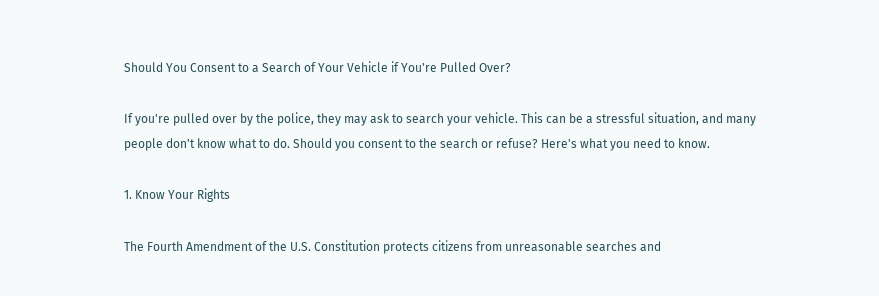Should You Consent to a Search of Your Vehicle if You're Pulled Over?

If you're pulled over by the police, they may ask to search your vehicle. This can be a stressful situation, and many people don't know what to do. Should you consent to the search or refuse? Here's what you need to know.

1. Know Your Rights

The Fourth Amendment of the U.S. Constitution protects citizens from unreasonable searches and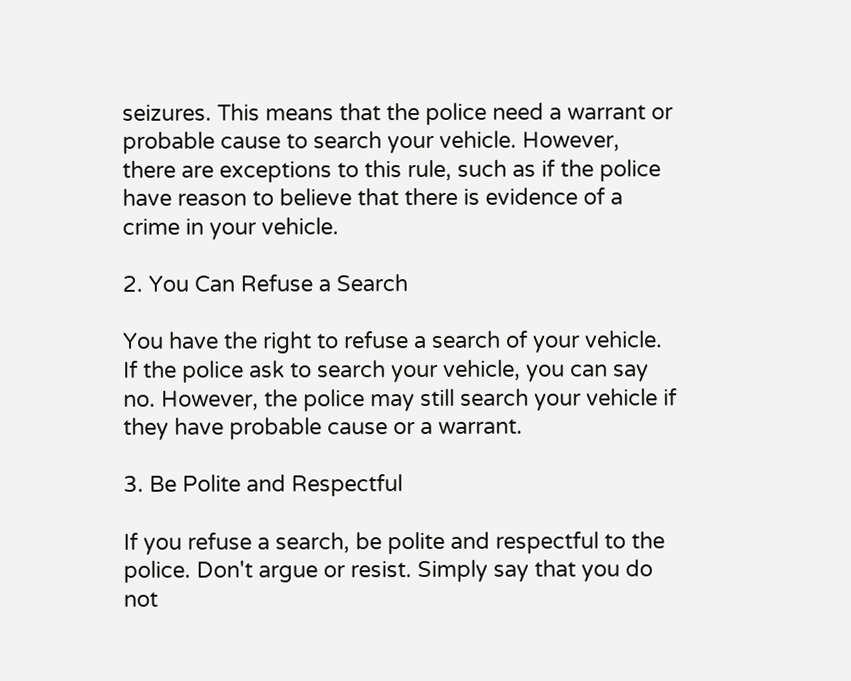seizures. This means that the police need a warrant or probable cause to search your vehicle. However, there are exceptions to this rule, such as if the police have reason to believe that there is evidence of a crime in your vehicle.

2. You Can Refuse a Search

You have the right to refuse a search of your vehicle. If the police ask to search your vehicle, you can say no. However, the police may still search your vehicle if they have probable cause or a warrant.

3. Be Polite and Respectful

If you refuse a search, be polite and respectful to the police. Don't argue or resist. Simply say that you do not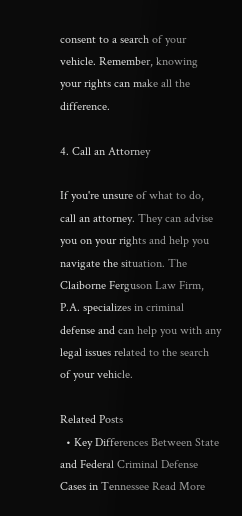consent to a search of your vehicle. Remember, knowing your rights can make all the difference.

4. Call an Attorney

If you're unsure of what to do, call an attorney. They can advise you on your rights and help you navigate the situation. The Claiborne Ferguson Law Firm, P.A. specializes in criminal defense and can help you with any legal issues related to the search of your vehicle.

Related Posts
  • Key Differences Between State and Federal Criminal Defense Cases in Tennessee Read More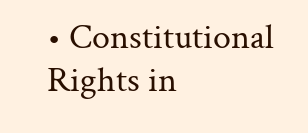• Constitutional Rights in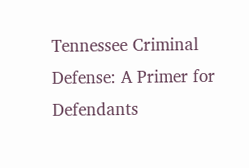Tennessee Criminal Defense: A Primer for Defendants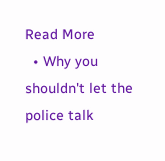Read More
  • Why you shouldn't let the police talk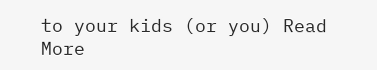to your kids (or you) Read More